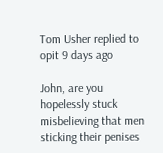Tom Usher replied to opit 9 days ago

John, are you hopelessly stuck misbelieving that men sticking their penises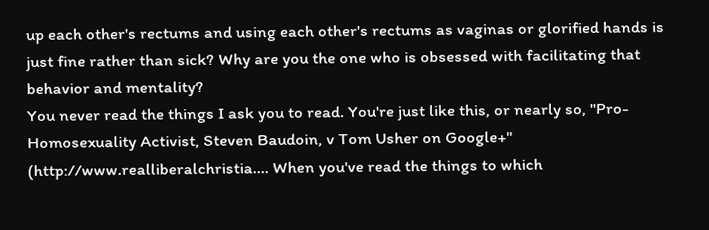up each other's rectums and using each other's rectums as vaginas or glorified hands is just fine rather than sick? Why are you the one who is obsessed with facilitating that behavior and mentality?
You never read the things I ask you to read. You're just like this, or nearly so, "Pro-Homosexuality Activist, Steven Baudoin, v Tom Usher on Google+" (http://www.realliberalchristia.... When you've read the things to which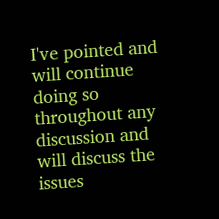I've pointed and will continue doing so throughout any discussion and will discuss the issues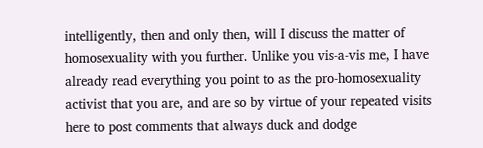intelligently, then and only then, will I discuss the matter of homosexuality with you further. Unlike you vis-a-vis me, I have already read everything you point to as the pro-homosexuality activist that you are, and are so by virtue of your repeated visits here to post comments that always duck and dodge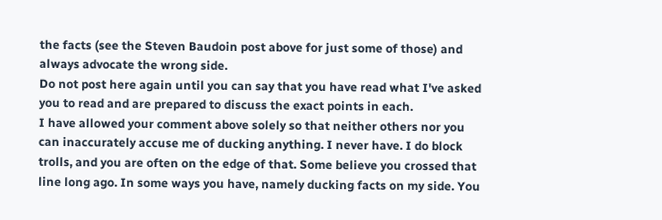the facts (see the Steven Baudoin post above for just some of those) and always advocate the wrong side.
Do not post here again until you can say that you have read what I've asked you to read and are prepared to discuss the exact points in each.
I have allowed your comment above solely so that neither others nor you can inaccurately accuse me of ducking anything. I never have. I do block trolls, and you are often on the edge of that. Some believe you crossed that line long ago. In some ways you have, namely ducking facts on my side. You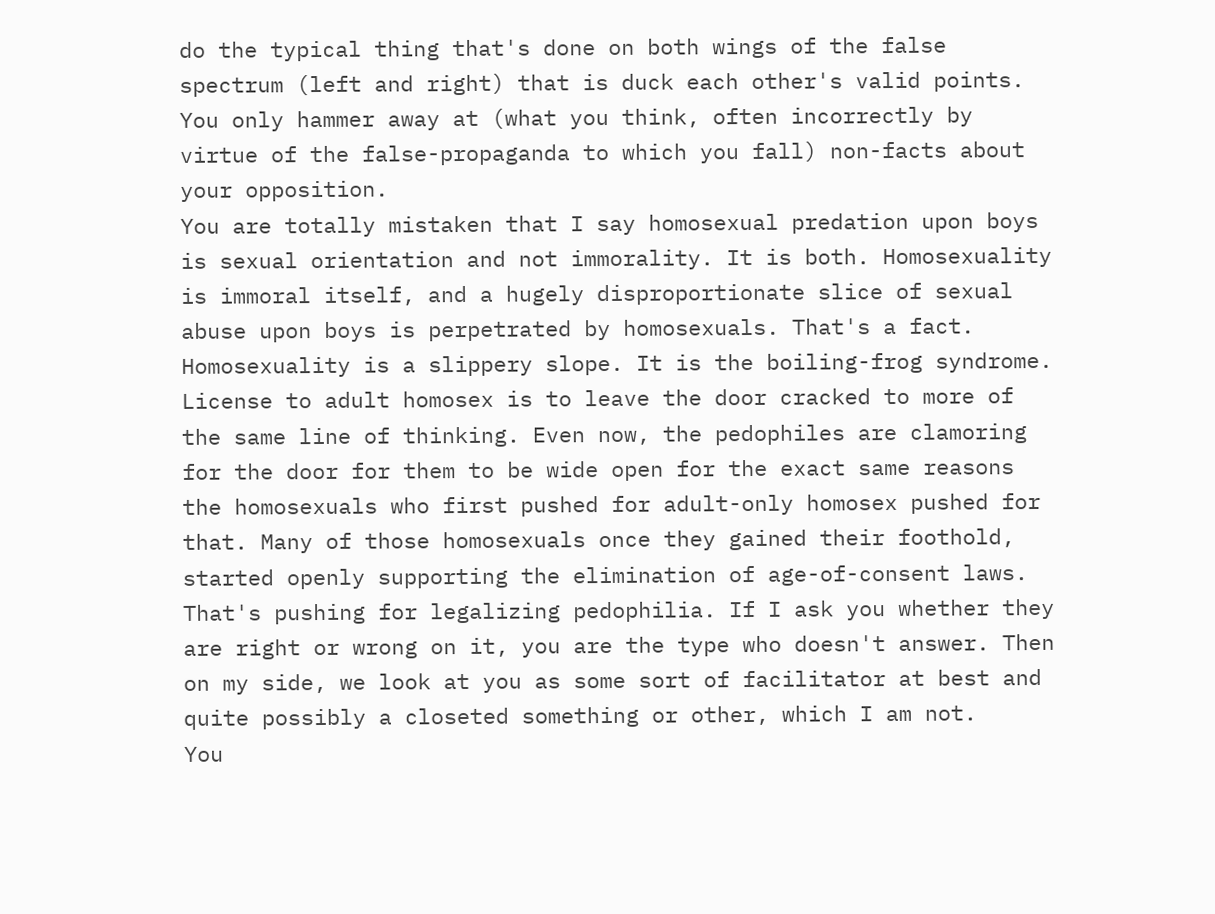do the typical thing that's done on both wings of the false spectrum (left and right) that is duck each other's valid points. You only hammer away at (what you think, often incorrectly by virtue of the false-propaganda to which you fall) non-facts about your opposition.
You are totally mistaken that I say homosexual predation upon boys is sexual orientation and not immorality. It is both. Homosexuality is immoral itself, and a hugely disproportionate slice of sexual abuse upon boys is perpetrated by homosexuals. That's a fact. Homosexuality is a slippery slope. It is the boiling-frog syndrome. License to adult homosex is to leave the door cracked to more of the same line of thinking. Even now, the pedophiles are clamoring for the door for them to be wide open for the exact same reasons the homosexuals who first pushed for adult-only homosex pushed for that. Many of those homosexuals once they gained their foothold, started openly supporting the elimination of age-of-consent laws. That's pushing for legalizing pedophilia. If I ask you whether they are right or wrong on it, you are the type who doesn't answer. Then on my side, we look at you as some sort of facilitator at best and quite possibly a closeted something or other, which I am not.
You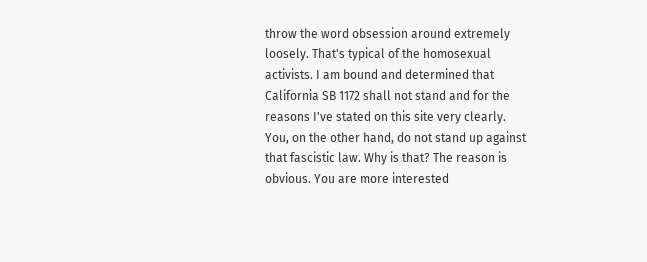throw the word obsession around extremely loosely. That's typical of the homosexual activists. I am bound and determined that California SB 1172 shall not stand and for the reasons I've stated on this site very clearly. You, on the other hand, do not stand up against that fascistic law. Why is that? The reason is obvious. You are more interested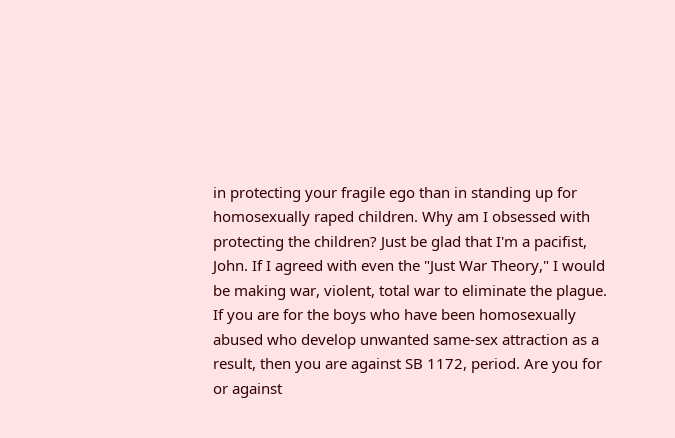in protecting your fragile ego than in standing up for homosexually raped children. Why am I obsessed with protecting the children? Just be glad that I'm a pacifist, John. If I agreed with even the "Just War Theory," I would be making war, violent, total war to eliminate the plague.
If you are for the boys who have been homosexually abused who develop unwanted same-sex attraction as a result, then you are against SB 1172, period. Are you for or against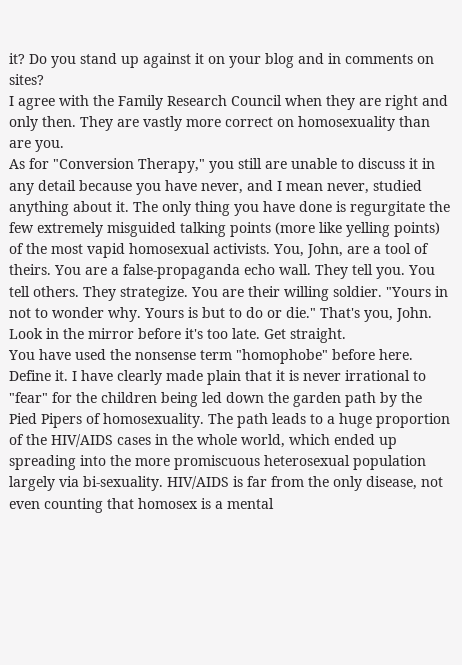it? Do you stand up against it on your blog and in comments on sites?
I agree with the Family Research Council when they are right and only then. They are vastly more correct on homosexuality than are you.
As for "Conversion Therapy," you still are unable to discuss it in any detail because you have never, and I mean never, studied anything about it. The only thing you have done is regurgitate the few extremely misguided talking points (more like yelling points) of the most vapid homosexual activists. You, John, are a tool of theirs. You are a false-propaganda echo wall. They tell you. You tell others. They strategize. You are their willing soldier. "Yours in not to wonder why. Yours is but to do or die." That's you, John. Look in the mirror before it's too late. Get straight.
You have used the nonsense term "homophobe" before here. Define it. I have clearly made plain that it is never irrational to "fear" for the children being led down the garden path by the Pied Pipers of homosexuality. The path leads to a huge proportion of the HIV/AIDS cases in the whole world, which ended up spreading into the more promiscuous heterosexual population largely via bi-sexuality. HIV/AIDS is far from the only disease, not even counting that homosex is a mental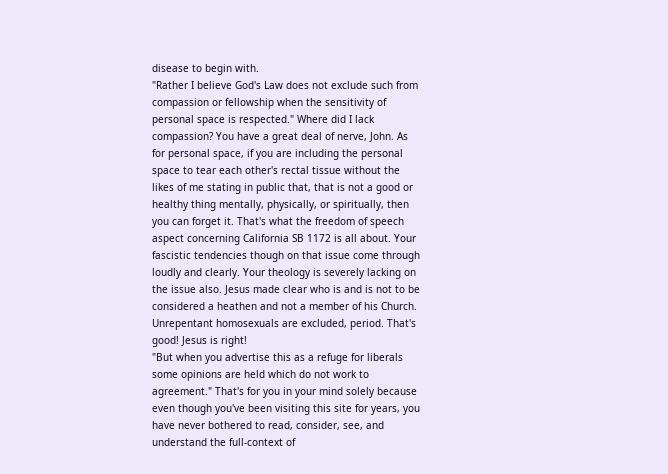disease to begin with.
"Rather I believe God's Law does not exclude such from compassion or fellowship when the sensitivity of personal space is respected." Where did I lack compassion? You have a great deal of nerve, John. As for personal space, if you are including the personal space to tear each other's rectal tissue without the likes of me stating in public that, that is not a good or healthy thing mentally, physically, or spiritually, then you can forget it. That's what the freedom of speech aspect concerning California SB 1172 is all about. Your fascistic tendencies though on that issue come through loudly and clearly. Your theology is severely lacking on the issue also. Jesus made clear who is and is not to be considered a heathen and not a member of his Church. Unrepentant homosexuals are excluded, period. That's good! Jesus is right!
"But when you advertise this as a refuge for liberals some opinions are held which do not work to agreement." That's for you in your mind solely because even though you've been visiting this site for years, you have never bothered to read, consider, see, and understand the full-context of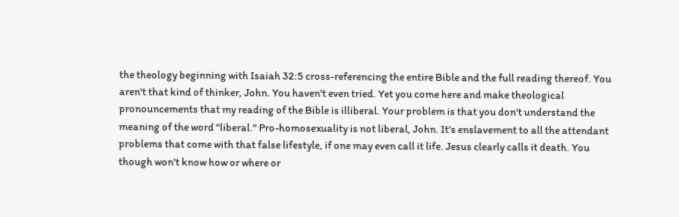the theology beginning with Isaiah 32:5 cross-referencing the entire Bible and the full reading thereof. You aren't that kind of thinker, John. You haven't even tried. Yet you come here and make theological pronouncements that my reading of the Bible is illiberal. Your problem is that you don't understand the meaning of the word "liberal." Pro-homosexuality is not liberal, John. It's enslavement to all the attendant problems that come with that false lifestyle, if one may even call it life. Jesus clearly calls it death. You though won't know how or where or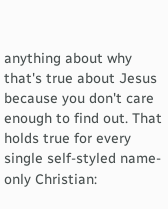anything about why that's true about Jesus because you don't care enough to find out. That holds true for every single self-styled name-only Christian: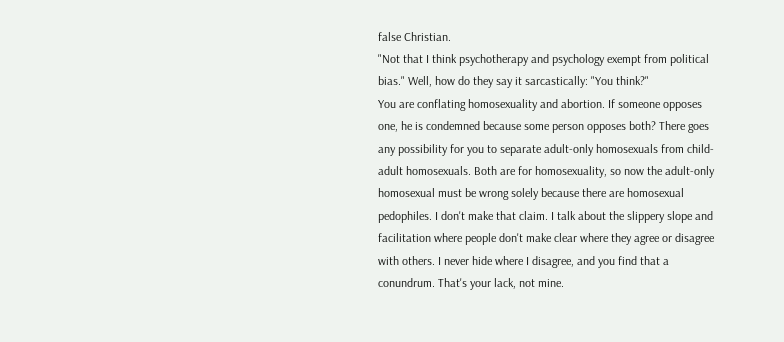false Christian.
"Not that I think psychotherapy and psychology exempt from political bias." Well, how do they say it sarcastically: "You think?"
You are conflating homosexuality and abortion. If someone opposes one, he is condemned because some person opposes both? There goes any possibility for you to separate adult-only homosexuals from child-adult homosexuals. Both are for homosexuality, so now the adult-only homosexual must be wrong solely because there are homosexual pedophiles. I don't make that claim. I talk about the slippery slope and facilitation where people don't make clear where they agree or disagree with others. I never hide where I disagree, and you find that a conundrum. That's your lack, not mine.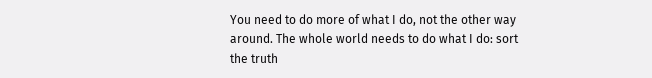You need to do more of what I do, not the other way around. The whole world needs to do what I do: sort the truth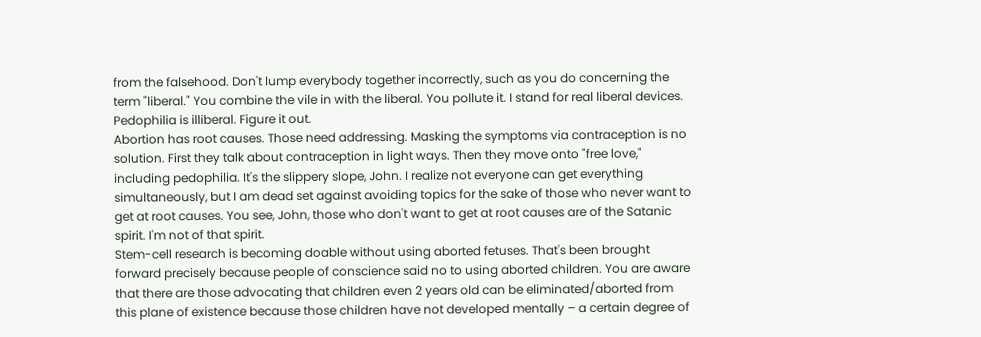from the falsehood. Don't lump everybody together incorrectly, such as you do concerning the term "liberal." You combine the vile in with the liberal. You pollute it. I stand for real liberal devices. Pedophilia is illiberal. Figure it out.
Abortion has root causes. Those need addressing. Masking the symptoms via contraception is no solution. First they talk about contraception in light ways. Then they move onto "free love," including pedophilia. It's the slippery slope, John. I realize not everyone can get everything simultaneously, but I am dead set against avoiding topics for the sake of those who never want to get at root causes. You see, John, those who don't want to get at root causes are of the Satanic spirit. I'm not of that spirit.
Stem-cell research is becoming doable without using aborted fetuses. That's been brought forward precisely because people of conscience said no to using aborted children. You are aware that there are those advocating that children even 2 years old can be eliminated/aborted from this plane of existence because those children have not developed mentally – a certain degree of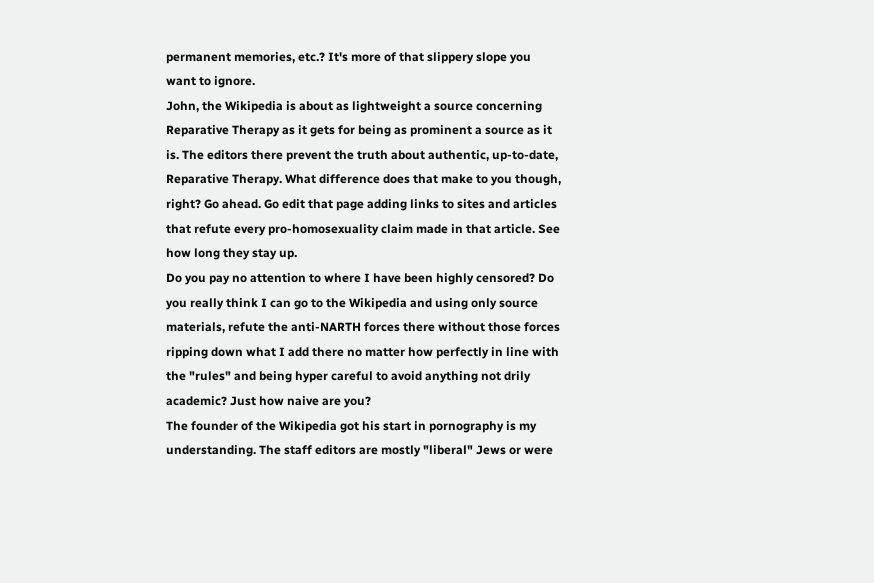permanent memories, etc.? It's more of that slippery slope you want to ignore.
John, the Wikipedia is about as lightweight a source concerning Reparative Therapy as it gets for being as prominent a source as it is. The editors there prevent the truth about authentic, up-to-date, Reparative Therapy. What difference does that make to you though, right? Go ahead. Go edit that page adding links to sites and articles that refute every pro-homosexuality claim made in that article. See how long they stay up.
Do you pay no attention to where I have been highly censored? Do you really think I can go to the Wikipedia and using only source materials, refute the anti-NARTH forces there without those forces ripping down what I add there no matter how perfectly in line with the "rules" and being hyper careful to avoid anything not drily academic? Just how naive are you?
The founder of the Wikipedia got his start in pornography is my understanding. The staff editors are mostly "liberal" Jews or were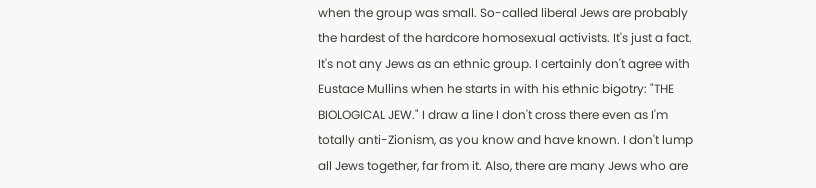when the group was small. So-called liberal Jews are probably the hardest of the hardcore homosexual activists. It's just a fact. It's not any Jews as an ethnic group. I certainly don't agree with Eustace Mullins when he starts in with his ethnic bigotry: "THE BIOLOGICAL JEW." I draw a line I don't cross there even as I'm totally anti-Zionism, as you know and have known. I don't lump all Jews together, far from it. Also, there are many Jews who are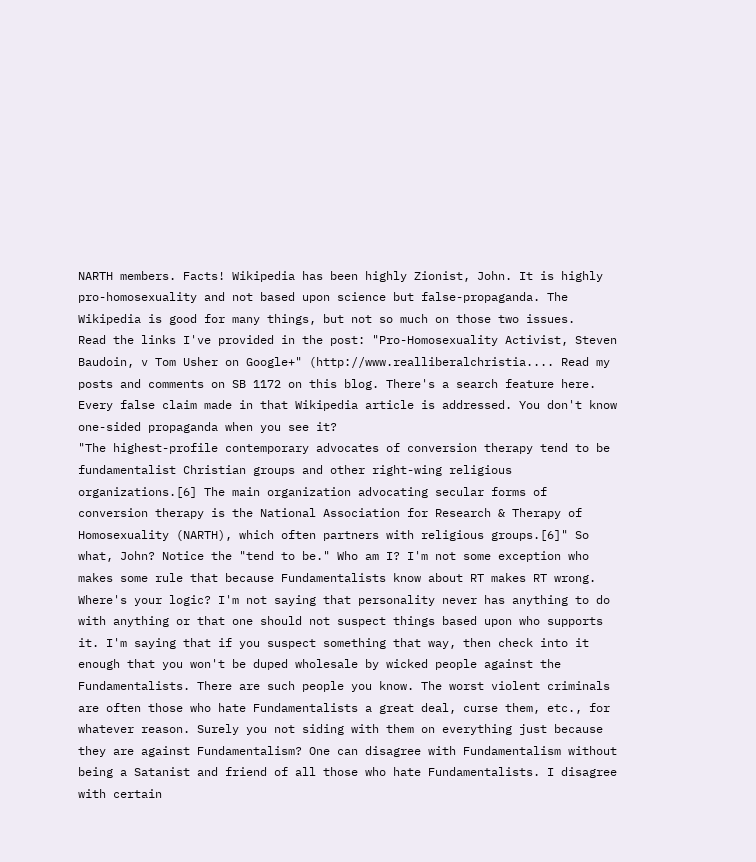NARTH members. Facts! Wikipedia has been highly Zionist, John. It is highly pro-homosexuality and not based upon science but false-propaganda. The Wikipedia is good for many things, but not so much on those two issues.
Read the links I've provided in the post: "Pro-Homosexuality Activist, Steven Baudoin, v Tom Usher on Google+" (http://www.realliberalchristia.... Read my posts and comments on SB 1172 on this blog. There's a search feature here. Every false claim made in that Wikipedia article is addressed. You don't know one-sided propaganda when you see it?
"The highest-profile contemporary advocates of conversion therapy tend to be fundamentalist Christian groups and other right-wing religious organizations.[6] The main organization advocating secular forms of conversion therapy is the National Association for Research & Therapy of Homosexuality (NARTH), which often partners with religious groups.[6]" So what, John? Notice the "tend to be." Who am I? I'm not some exception who makes some rule that because Fundamentalists know about RT makes RT wrong. Where's your logic? I'm not saying that personality never has anything to do with anything or that one should not suspect things based upon who supports it. I'm saying that if you suspect something that way, then check into it enough that you won't be duped wholesale by wicked people against the Fundamentalists. There are such people you know. The worst violent criminals are often those who hate Fundamentalists a great deal, curse them, etc., for whatever reason. Surely you not siding with them on everything just because they are against Fundamentalism? One can disagree with Fundamentalism without being a Satanist and friend of all those who hate Fundamentalists. I disagree with certain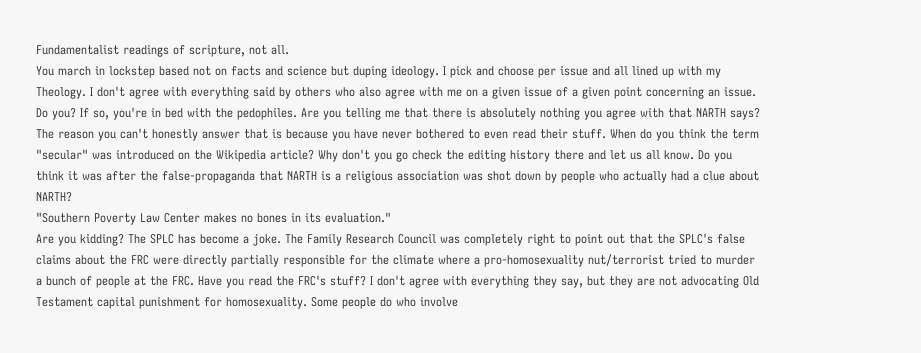Fundamentalist readings of scripture, not all.
You march in lockstep based not on facts and science but duping ideology. I pick and choose per issue and all lined up with my Theology. I don't agree with everything said by others who also agree with me on a given issue of a given point concerning an issue. Do you? If so, you're in bed with the pedophiles. Are you telling me that there is absolutely nothing you agree with that NARTH says? The reason you can't honestly answer that is because you have never bothered to even read their stuff. When do you think the term "secular" was introduced on the Wikipedia article? Why don't you go check the editing history there and let us all know. Do you think it was after the false-propaganda that NARTH is a religious association was shot down by people who actually had a clue about NARTH?
"Southern Poverty Law Center makes no bones in its evaluation."
Are you kidding? The SPLC has become a joke. The Family Research Council was completely right to point out that the SPLC's false claims about the FRC were directly partially responsible for the climate where a pro-homosexuality nut/terrorist tried to murder a bunch of people at the FRC. Have you read the FRC's stuff? I don't agree with everything they say, but they are not advocating Old Testament capital punishment for homosexuality. Some people do who involve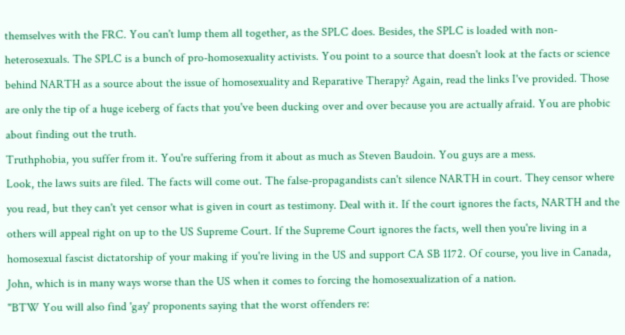themselves with the FRC. You can't lump them all together, as the SPLC does. Besides, the SPLC is loaded with non-heterosexuals. The SPLC is a bunch of pro-homosexuality activists. You point to a source that doesn't look at the facts or science behind NARTH as a source about the issue of homosexuality and Reparative Therapy? Again, read the links I've provided. Those are only the tip of a huge iceberg of facts that you've been ducking over and over because you are actually afraid. You are phobic about finding out the truth.
Truthphobia, you suffer from it. You're suffering from it about as much as Steven Baudoin. You guys are a mess.
Look, the laws suits are filed. The facts will come out. The false-propagandists can't silence NARTH in court. They censor where you read, but they can't yet censor what is given in court as testimony. Deal with it. If the court ignores the facts, NARTH and the others will appeal right on up to the US Supreme Court. If the Supreme Court ignores the facts, well then you're living in a homosexual fascist dictatorship of your making if you're living in the US and support CA SB 1172. Of course, you live in Canada, John, which is in many ways worse than the US when it comes to forcing the homosexualization of a nation.
"BTW You will also find 'gay' proponents saying that the worst offenders re: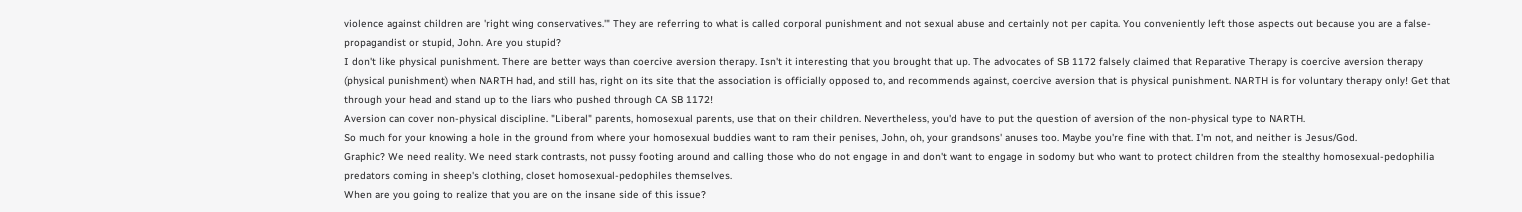violence against children are 'right wing conservatives.'" They are referring to what is called corporal punishment and not sexual abuse and certainly not per capita. You conveniently left those aspects out because you are a false-propagandist or stupid, John. Are you stupid?
I don't like physical punishment. There are better ways than coercive aversion therapy. Isn't it interesting that you brought that up. The advocates of SB 1172 falsely claimed that Reparative Therapy is coercive aversion therapy (physical punishment) when NARTH had, and still has, right on its site that the association is officially opposed to, and recommends against, coercive aversion that is physical punishment. NARTH is for voluntary therapy only! Get that through your head and stand up to the liars who pushed through CA SB 1172!
Aversion can cover non-physical discipline. "Liberal" parents, homosexual parents, use that on their children. Nevertheless, you'd have to put the question of aversion of the non-physical type to NARTH.
So much for your knowing a hole in the ground from where your homosexual buddies want to ram their penises, John, oh, your grandsons' anuses too. Maybe you're fine with that. I'm not, and neither is Jesus/God.
Graphic? We need reality. We need stark contrasts, not pussy footing around and calling those who do not engage in and don't want to engage in sodomy but who want to protect children from the stealthy homosexual-pedophilia predators coming in sheep's clothing, closet homosexual-pedophiles themselves.
When are you going to realize that you are on the insane side of this issue?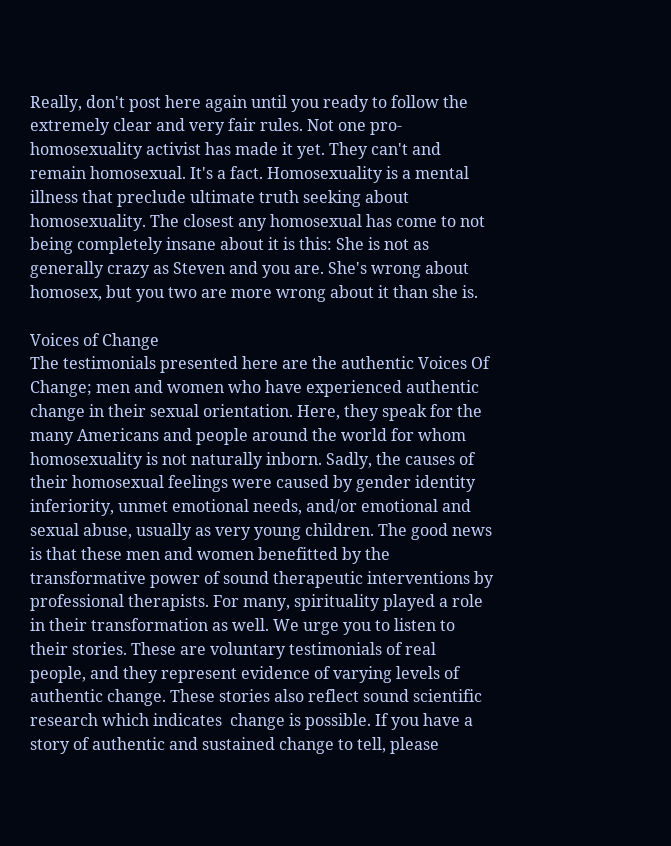Really, don't post here again until you ready to follow the extremely clear and very fair rules. Not one pro-homosexuality activist has made it yet. They can't and remain homosexual. It's a fact. Homosexuality is a mental illness that preclude ultimate truth seeking about homosexuality. The closest any homosexual has come to not being completely insane about it is this: She is not as generally crazy as Steven and you are. She's wrong about homosex, but you two are more wrong about it than she is.

Voices of Change
The testimonials presented here are the authentic Voices Of Change; men and women who have experienced authentic change in their sexual orientation. Here, they speak for the many Americans and people around the world for whom homosexuality is not naturally inborn. Sadly, the causes of their homosexual feelings were caused by gender identity inferiority, unmet emotional needs, and/or emotional and sexual abuse, usually as very young children. The good news is that these men and women benefitted by the transformative power of sound therapeutic interventions by professional therapists. For many, spirituality played a role in their transformation as well. We urge you to listen to their stories. These are voluntary testimonials of real people, and they represent evidence of varying levels of authentic change. These stories also reflect sound scientific research which indicates  change is possible. If you have a story of authentic and sustained change to tell, please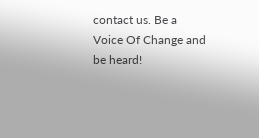contact us. Be a Voice Of Change and be heard!